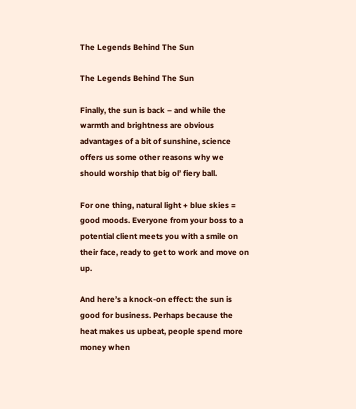The Legends Behind The Sun

The Legends Behind The Sun

Finally, the sun is back – and while the warmth and brightness are obvious advantages of a bit of sunshine, science offers us some other reasons why we should worship that big ol’ fiery ball.

For one thing, natural light + blue skies = good moods. Everyone from your boss to a potential client meets you with a smile on their face, ready to get to work and move on up.

And here’s a knock-on effect: the sun is good for business. Perhaps because the heat makes us upbeat, people spend more money when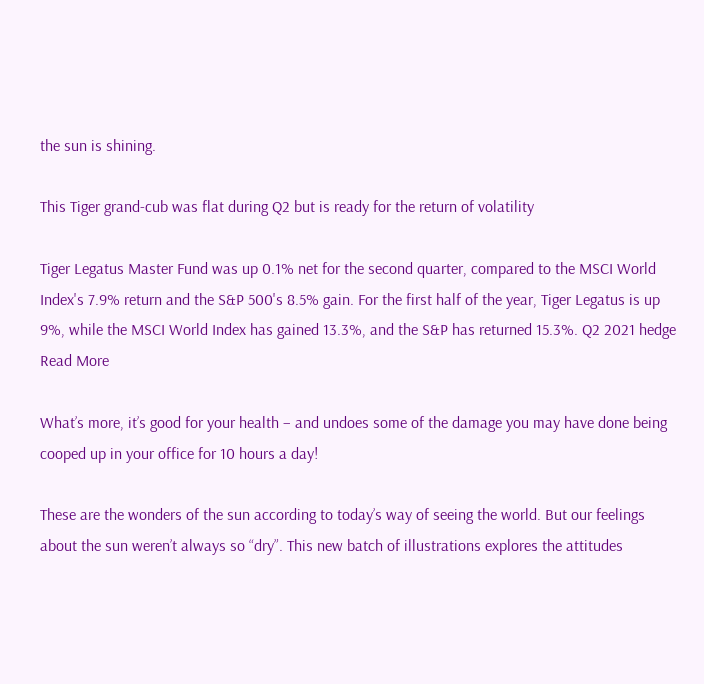the sun is shining.

This Tiger grand-cub was flat during Q2 but is ready for the return of volatility

Tiger Legatus Master Fund was up 0.1% net for the second quarter, compared to the MSCI World Index's 7.9% return and the S&P 500's 8.5% gain. For the first half of the year, Tiger Legatus is up 9%, while the MSCI World Index has gained 13.3%, and the S&P has returned 15.3%. Q2 2021 hedge Read More

What’s more, it’s good for your health – and undoes some of the damage you may have done being cooped up in your office for 10 hours a day!

These are the wonders of the sun according to today’s way of seeing the world. But our feelings about the sun weren’t always so “dry”. This new batch of illustrations explores the attitudes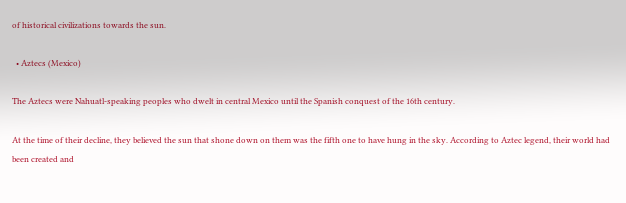of historical civilizations towards the sun.

  • Aztecs (Mexico)

The Aztecs were Nahuatl-speaking peoples who dwelt in central Mexico until the Spanish conquest of the 16th century.

At the time of their decline, they believed the sun that shone down on them was the fifth one to have hung in the sky. According to Aztec legend, their world had been created and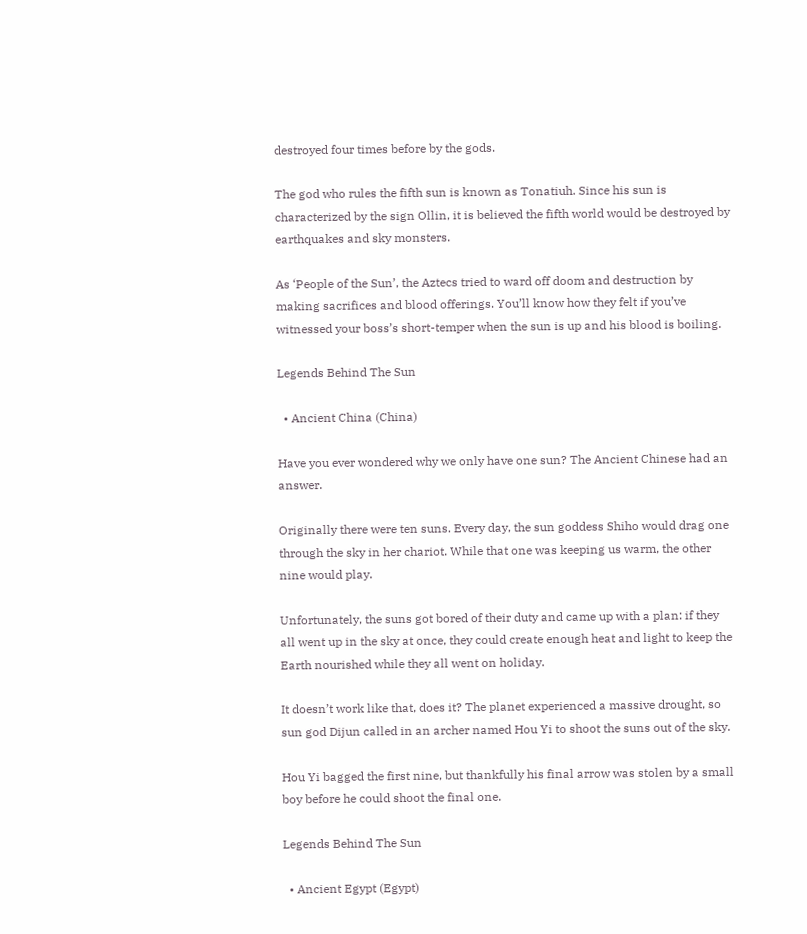destroyed four times before by the gods.

The god who rules the fifth sun is known as Tonatiuh. Since his sun is characterized by the sign Ollin, it is believed the fifth world would be destroyed by earthquakes and sky monsters.

As ‘People of the Sun’, the Aztecs tried to ward off doom and destruction by making sacrifices and blood offerings. You’ll know how they felt if you’ve witnessed your boss’s short-temper when the sun is up and his blood is boiling.

Legends Behind The Sun

  • Ancient China (China)

Have you ever wondered why we only have one sun? The Ancient Chinese had an answer.

Originally there were ten suns. Every day, the sun goddess Shiho would drag one through the sky in her chariot. While that one was keeping us warm, the other nine would play.

Unfortunately, the suns got bored of their duty and came up with a plan: if they all went up in the sky at once, they could create enough heat and light to keep the Earth nourished while they all went on holiday.

It doesn’t work like that, does it? The planet experienced a massive drought, so sun god Dijun called in an archer named Hou Yi to shoot the suns out of the sky.

Hou Yi bagged the first nine, but thankfully his final arrow was stolen by a small boy before he could shoot the final one.

Legends Behind The Sun

  • Ancient Egypt (Egypt)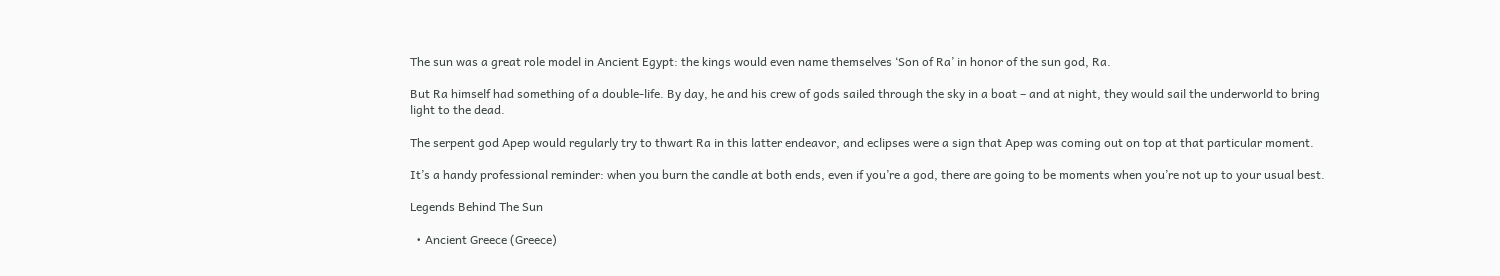The sun was a great role model in Ancient Egypt: the kings would even name themselves ‘Son of Ra’ in honor of the sun god, Ra.

But Ra himself had something of a double-life. By day, he and his crew of gods sailed through the sky in a boat – and at night, they would sail the underworld to bring light to the dead.

The serpent god Apep would regularly try to thwart Ra in this latter endeavor, and eclipses were a sign that Apep was coming out on top at that particular moment.

It’s a handy professional reminder: when you burn the candle at both ends, even if you’re a god, there are going to be moments when you’re not up to your usual best.

Legends Behind The Sun

  • Ancient Greece (Greece)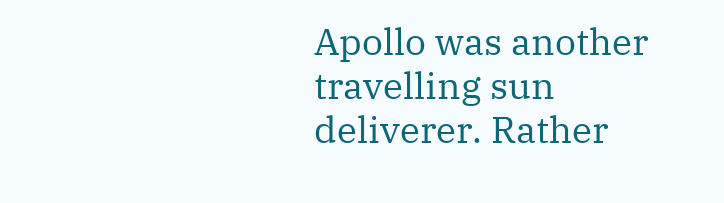Apollo was another travelling sun deliverer. Rather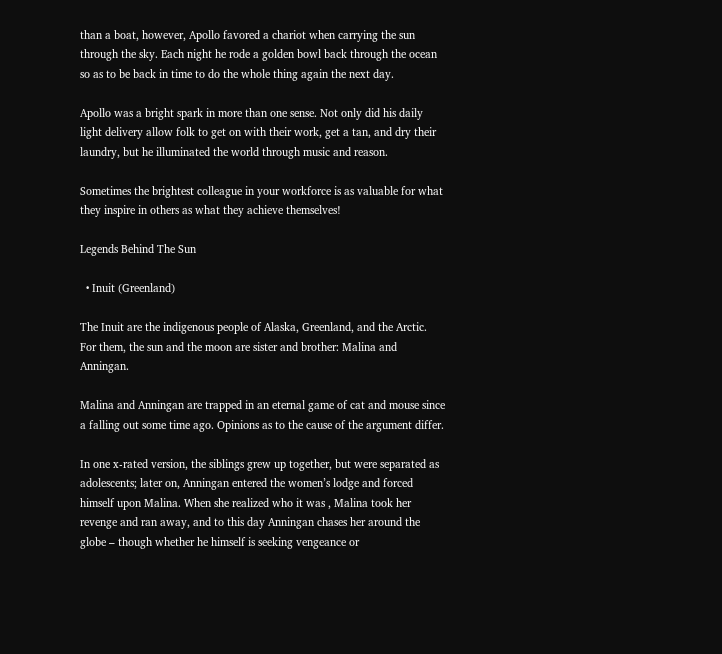than a boat, however, Apollo favored a chariot when carrying the sun through the sky. Each night he rode a golden bowl back through the ocean so as to be back in time to do the whole thing again the next day.

Apollo was a bright spark in more than one sense. Not only did his daily light delivery allow folk to get on with their work, get a tan, and dry their laundry, but he illuminated the world through music and reason.

Sometimes the brightest colleague in your workforce is as valuable for what they inspire in others as what they achieve themselves!

Legends Behind The Sun

  • Inuit (Greenland)

The Inuit are the indigenous people of Alaska, Greenland, and the Arctic. For them, the sun and the moon are sister and brother: Malina and Anningan.

Malina and Anningan are trapped in an eternal game of cat and mouse since a falling out some time ago. Opinions as to the cause of the argument differ.

In one x-rated version, the siblings grew up together, but were separated as adolescents; later on, Anningan entered the women’s lodge and forced himself upon Malina. When she realized who it was , Malina took her revenge and ran away, and to this day Anningan chases her around the globe – though whether he himself is seeking vengeance or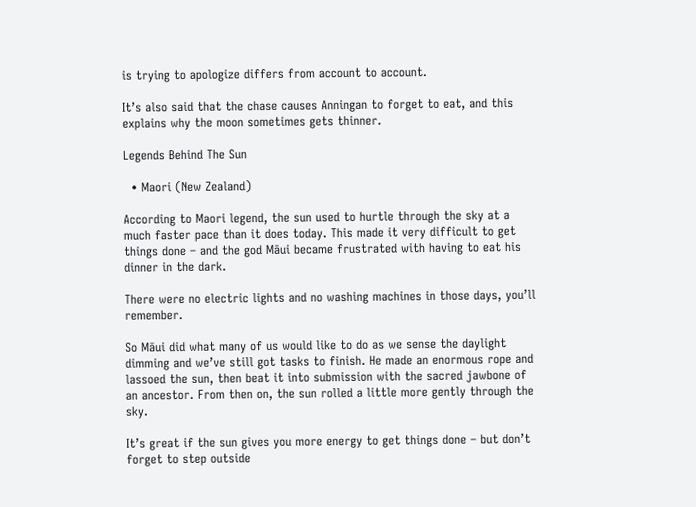is trying to apologize differs from account to account.

It’s also said that the chase causes Anningan to forget to eat, and this explains why the moon sometimes gets thinner.

Legends Behind The Sun

  • Maori (New Zealand)

According to Maori legend, the sun used to hurtle through the sky at a much faster pace than it does today. This made it very difficult to get things done – and the god Māui became frustrated with having to eat his dinner in the dark.

There were no electric lights and no washing machines in those days, you’ll remember.

So Māui did what many of us would like to do as we sense the daylight dimming and we’ve still got tasks to finish. He made an enormous rope and lassoed the sun, then beat it into submission with the sacred jawbone of an ancestor. From then on, the sun rolled a little more gently through the sky.

It’s great if the sun gives you more energy to get things done – but don’t forget to step outside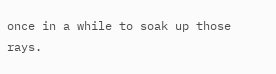once in a while to soak up those rays.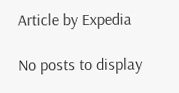Article by Expedia

No posts to display